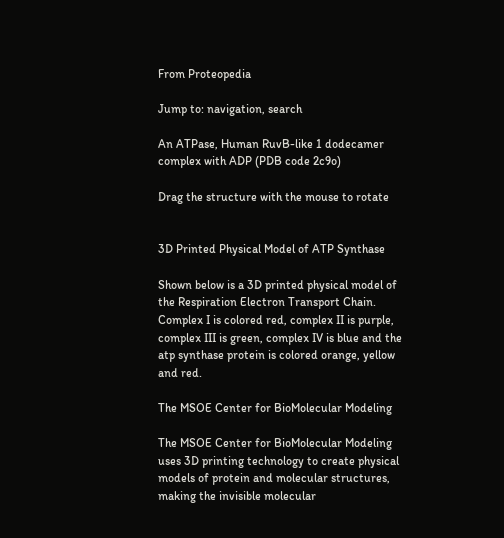From Proteopedia

Jump to: navigation, search

An ATPase, Human RuvB-like 1 dodecamer complex with ADP (PDB code 2c9o)

Drag the structure with the mouse to rotate


3D Printed Physical Model of ATP Synthase

Shown below is a 3D printed physical model of the Respiration Electron Transport Chain. Complex I is colored red, complex II is purple, complex III is green, complex IV is blue and the atp synthase protein is colored orange, yellow and red.

The MSOE Center for BioMolecular Modeling

The MSOE Center for BioMolecular Modeling uses 3D printing technology to create physical models of protein and molecular structures, making the invisible molecular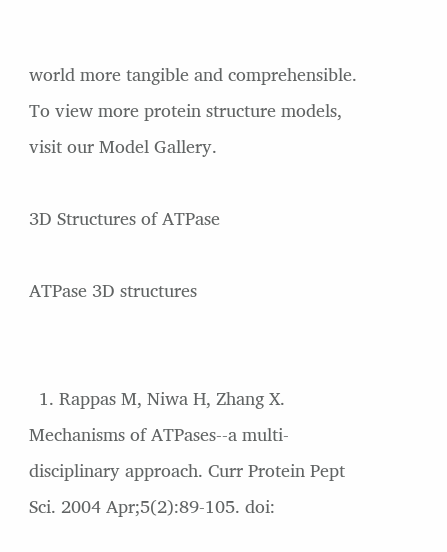world more tangible and comprehensible. To view more protein structure models, visit our Model Gallery.

3D Structures of ATPase

ATPase 3D structures


  1. Rappas M, Niwa H, Zhang X. Mechanisms of ATPases--a multi-disciplinary approach. Curr Protein Pept Sci. 2004 Apr;5(2):89-105. doi: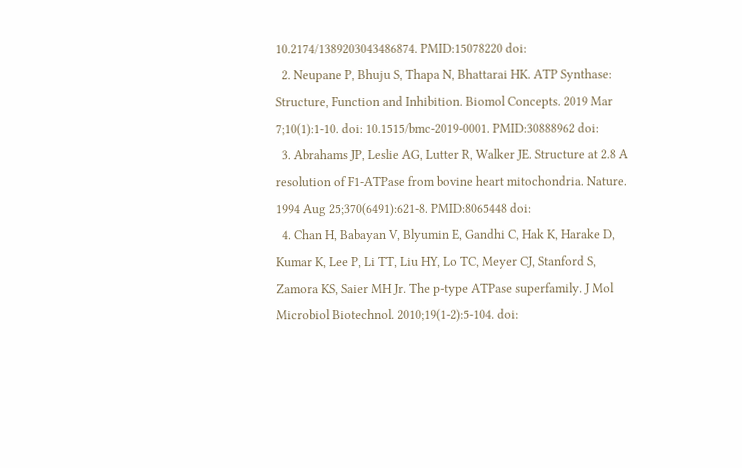10.2174/1389203043486874. PMID:15078220 doi:
  2. Neupane P, Bhuju S, Thapa N, Bhattarai HK. ATP Synthase: Structure, Function and Inhibition. Biomol Concepts. 2019 Mar 7;10(1):1-10. doi: 10.1515/bmc-2019-0001. PMID:30888962 doi:
  3. Abrahams JP, Leslie AG, Lutter R, Walker JE. Structure at 2.8 A resolution of F1-ATPase from bovine heart mitochondria. Nature. 1994 Aug 25;370(6491):621-8. PMID:8065448 doi:
  4. Chan H, Babayan V, Blyumin E, Gandhi C, Hak K, Harake D, Kumar K, Lee P, Li TT, Liu HY, Lo TC, Meyer CJ, Stanford S, Zamora KS, Saier MH Jr. The p-type ATPase superfamily. J Mol Microbiol Biotechnol. 2010;19(1-2):5-104. doi: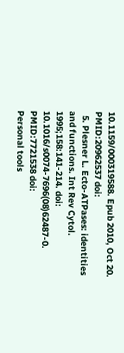10.1159/000319588. Epub 2010, Oct 20. PMID:20962537 doi:
  5. Plesner L. Ecto-ATPases: identities and functions. Int Rev Cytol. 1995;158:141-214. doi: 10.1016/s0074-7696(08)62487-0. PMID:7721538 doi:
Personal tools